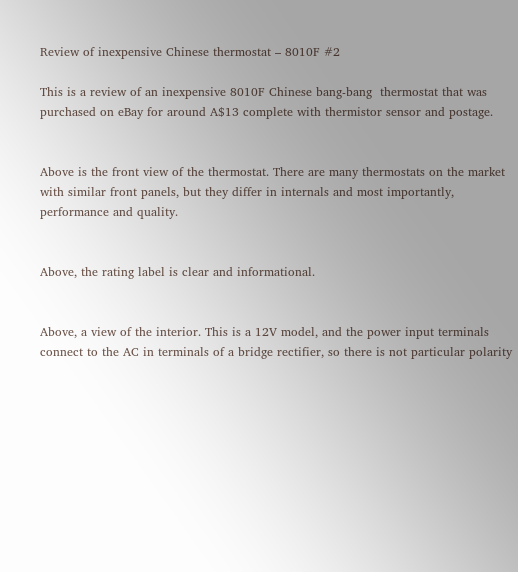Review of inexpensive Chinese thermostat – 8010F #2

This is a review of an inexpensive 8010F Chinese bang-bang  thermostat that was purchased on eBay for around A$13 complete with thermistor sensor and postage.


Above is the front view of the thermostat. There are many thermostats on the market with similar front panels, but they differ in internals and most importantly, performance and quality.


Above, the rating label is clear and informational.


Above, a view of the interior. This is a 12V model, and the power input terminals connect to the AC in terminals of a bridge rectifier, so there is not particular polarity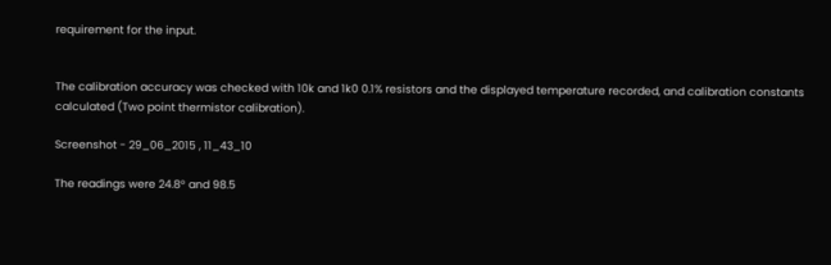requirement for the input.


The calibration accuracy was checked with 10k and 1k0 0.1% resistors and the displayed temperature recorded, and calibration constants calculated (Two point thermistor calibration).

Screenshot - 29_06_2015 , 11_43_10

The readings were 24.8° and 98.5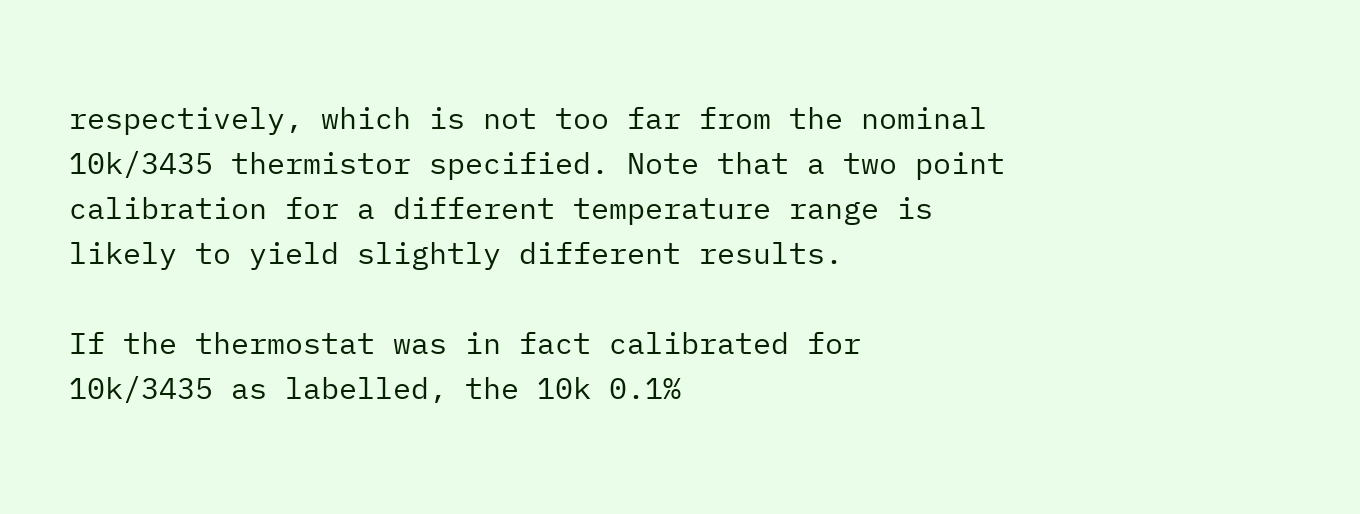respectively, which is not too far from the nominal 10k/3435 thermistor specified. Note that a two point calibration for a different temperature range is likely to yield slightly different results.

If the thermostat was in fact calibrated for 10k/3435 as labelled, the 10k 0.1%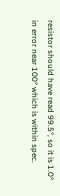resistor should have read 99.5°, so it is 1.0° in error near 100° which is within spec.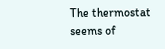The thermostat seems of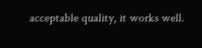acceptable quality, it works well.